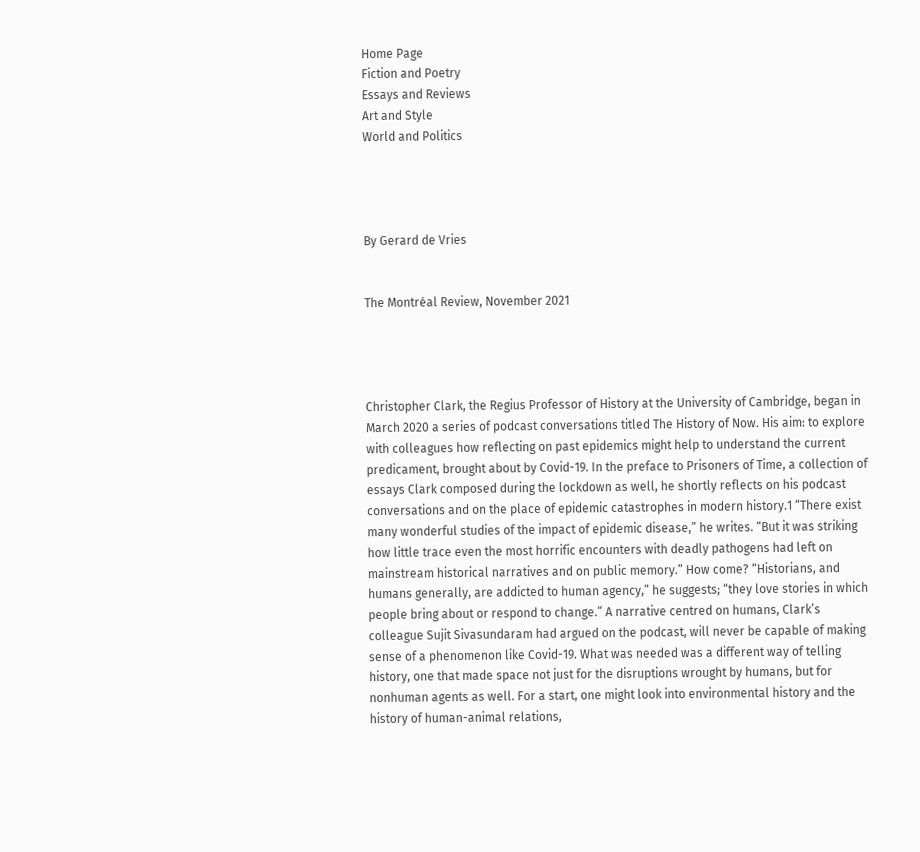Home Page
Fiction and Poetry
Essays and Reviews
Art and Style
World and Politics




By Gerard de Vries


The Montréal Review, November 2021




Christopher Clark, the Regius Professor of History at the University of Cambridge, began in March 2020 a series of podcast conversations titled The History of Now. His aim: to explore with colleagues how reflecting on past epidemics might help to understand the current predicament, brought about by Covid-19. In the preface to Prisoners of Time, a collection of essays Clark composed during the lockdown as well, he shortly reflects on his podcast conversations and on the place of epidemic catastrophes in modern history.1 “There exist many wonderful studies of the impact of epidemic disease,” he writes. “But it was striking how little trace even the most horrific encounters with deadly pathogens had left on mainstream historical narratives and on public memory.” How come? “Historians, and humans generally, are addicted to human agency,” he suggests; “they love stories in which people bring about or respond to change.” A narrative centred on humans, Clark’s colleague Sujit Sivasundaram had argued on the podcast, will never be capable of making sense of a phenomenon like Covid-19. What was needed was a different way of telling history, one that made space not just for the disruptions wrought by humans, but for nonhuman agents as well. For a start, one might look into environmental history and the history of human-animal relations,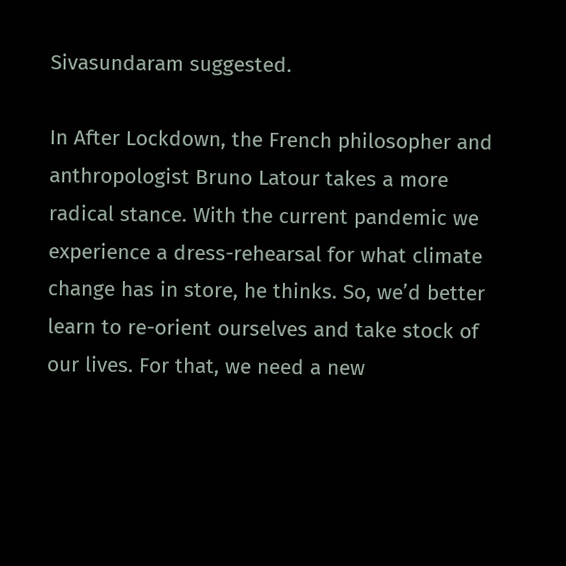Sivasundaram suggested.

In After Lockdown, the French philosopher and anthropologist Bruno Latour takes a more radical stance. With the current pandemic we experience a dress-rehearsal for what climate change has in store, he thinks. So, we’d better learn to re-orient ourselves and take stock of our lives. For that, we need a new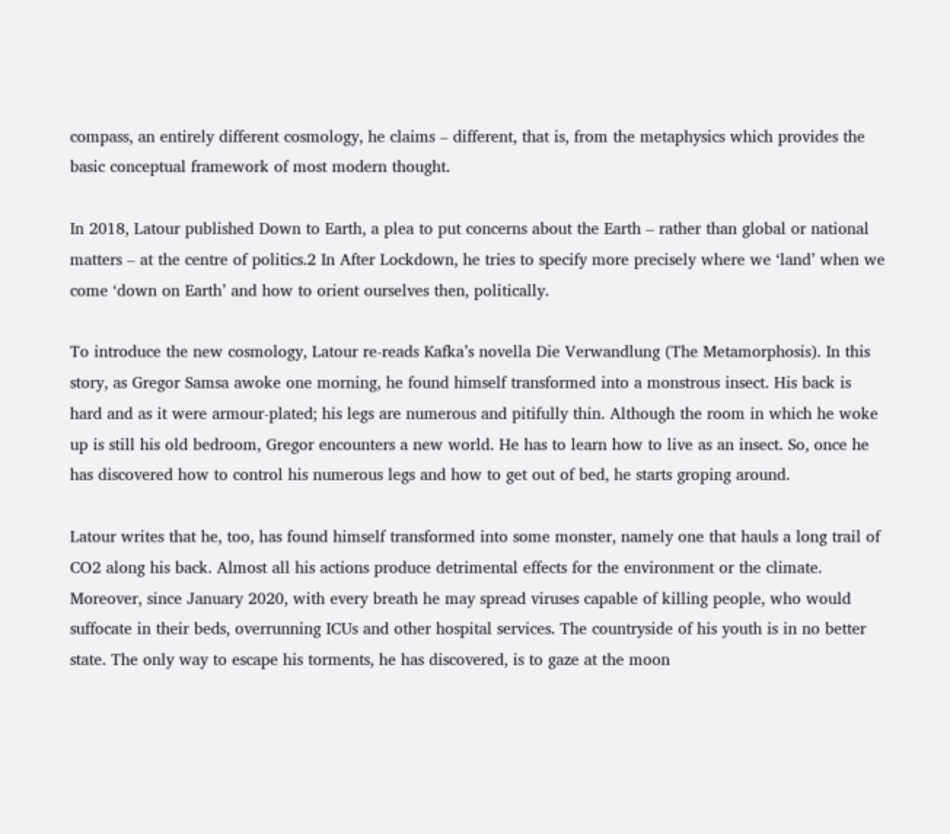compass, an entirely different cosmology, he claims – different, that is, from the metaphysics which provides the basic conceptual framework of most modern thought.

In 2018, Latour published Down to Earth, a plea to put concerns about the Earth – rather than global or national matters – at the centre of politics.2 In After Lockdown, he tries to specify more precisely where we ‘land’ when we come ‘down on Earth’ and how to orient ourselves then, politically.

To introduce the new cosmology, Latour re-reads Kafka’s novella Die Verwandlung (The Metamorphosis). In this story, as Gregor Samsa awoke one morning, he found himself transformed into a monstrous insect. His back is hard and as it were armour-plated; his legs are numerous and pitifully thin. Although the room in which he woke up is still his old bedroom, Gregor encounters a new world. He has to learn how to live as an insect. So, once he has discovered how to control his numerous legs and how to get out of bed, he starts groping around.

Latour writes that he, too, has found himself transformed into some monster, namely one that hauls a long trail of CO2 along his back. Almost all his actions produce detrimental effects for the environment or the climate. Moreover, since January 2020, with every breath he may spread viruses capable of killing people, who would suffocate in their beds, overrunning ICUs and other hospital services. The countryside of his youth is in no better state. The only way to escape his torments, he has discovered, is to gaze at the moon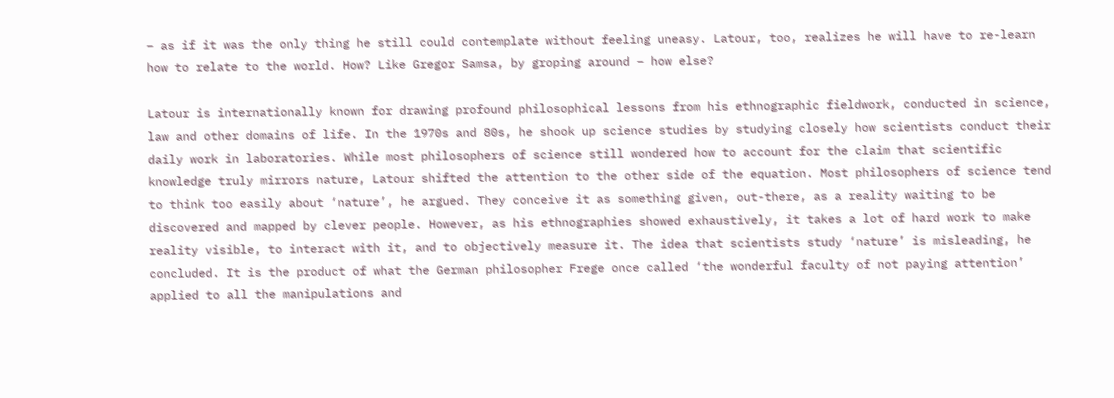– as if it was the only thing he still could contemplate without feeling uneasy. Latour, too, realizes he will have to re-learn how to relate to the world. How? Like Gregor Samsa, by groping around – how else?

Latour is internationally known for drawing profound philosophical lessons from his ethnographic fieldwork, conducted in science, law and other domains of life. In the 1970s and 80s, he shook up science studies by studying closely how scientists conduct their daily work in laboratories. While most philosophers of science still wondered how to account for the claim that scientific knowledge truly mirrors nature, Latour shifted the attention to the other side of the equation. Most philosophers of science tend to think too easily about ‘nature’, he argued. They conceive it as something given, out-there, as a reality waiting to be discovered and mapped by clever people. However, as his ethnographies showed exhaustively, it takes a lot of hard work to make reality visible, to interact with it, and to objectively measure it. The idea that scientists study ‘nature’ is misleading, he concluded. It is the product of what the German philosopher Frege once called ‘the wonderful faculty of not paying attention’ applied to all the manipulations and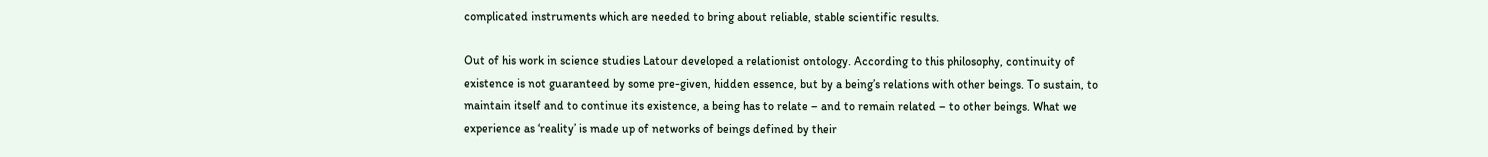complicated instruments which are needed to bring about reliable, stable scientific results.

Out of his work in science studies Latour developed a relationist ontology. According to this philosophy, continuity of existence is not guaranteed by some pre-given, hidden essence, but by a being’s relations with other beings. To sustain, to maintain itself and to continue its existence, a being has to relate – and to remain related – to other beings. What we experience as ‘reality’ is made up of networks of beings defined by their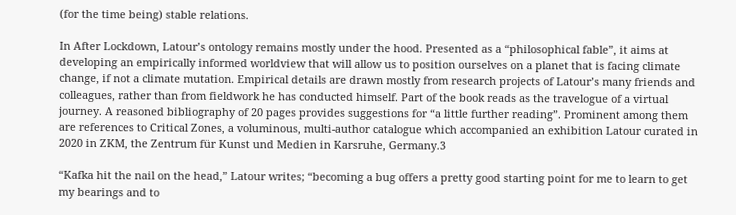(for the time being) stable relations.

In After Lockdown, Latour’s ontology remains mostly under the hood. Presented as a “philosophical fable”, it aims at developing an empirically informed worldview that will allow us to position ourselves on a planet that is facing climate change, if not a climate mutation. Empirical details are drawn mostly from research projects of Latour’s many friends and colleagues, rather than from fieldwork he has conducted himself. Part of the book reads as the travelogue of a virtual journey. A reasoned bibliography of 20 pages provides suggestions for “a little further reading”. Prominent among them are references to Critical Zones, a voluminous, multi-author catalogue which accompanied an exhibition Latour curated in 2020 in ZKM, the Zentrum für Kunst und Medien in Karsruhe, Germany.3

“Kafka hit the nail on the head,” Latour writes; “becoming a bug offers a pretty good starting point for me to learn to get my bearings and to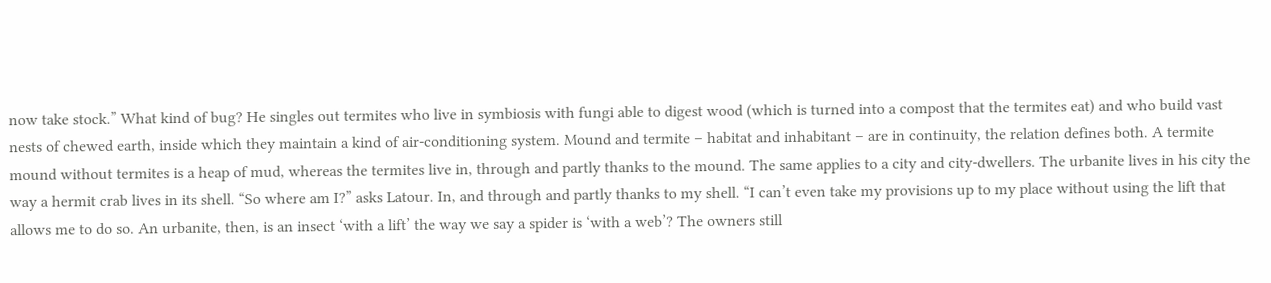now take stock.” What kind of bug? He singles out termites who live in symbiosis with fungi able to digest wood (which is turned into a compost that the termites eat) and who build vast nests of chewed earth, inside which they maintain a kind of air-conditioning system. Mound and termite – habitat and inhabitant – are in continuity, the relation defines both. A termite mound without termites is a heap of mud, whereas the termites live in, through and partly thanks to the mound. The same applies to a city and city-dwellers. The urbanite lives in his city the way a hermit crab lives in its shell. “So where am I?” asks Latour. In, and through and partly thanks to my shell. “I can’t even take my provisions up to my place without using the lift that allows me to do so. An urbanite, then, is an insect ‘with a lift’ the way we say a spider is ‘with a web’? The owners still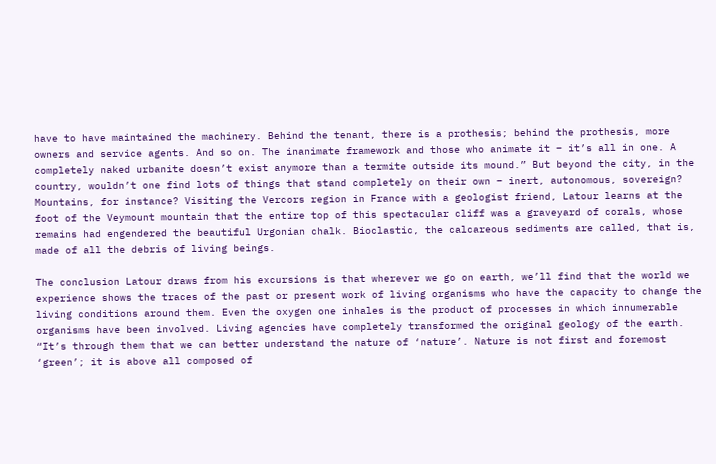have to have maintained the machinery. Behind the tenant, there is a prothesis; behind the prothesis, more owners and service agents. And so on. The inanimate framework and those who animate it – it’s all in one. A completely naked urbanite doesn’t exist anymore than a termite outside its mound.” But beyond the city, in the country, wouldn’t one find lots of things that stand completely on their own – inert, autonomous, sovereign? Mountains, for instance? Visiting the Vercors region in France with a geologist friend, Latour learns at the foot of the Veymount mountain that the entire top of this spectacular cliff was a graveyard of corals, whose remains had engendered the beautiful Urgonian chalk. Bioclastic, the calcareous sediments are called, that is, made of all the debris of living beings.

The conclusion Latour draws from his excursions is that wherever we go on earth, we’ll find that the world we experience shows the traces of the past or present work of living organisms who have the capacity to change the living conditions around them. Even the oxygen one inhales is the product of processes in which innumerable organisms have been involved. Living agencies have completely transformed the original geology of the earth. “It’s through them that we can better understand the nature of ‘nature’. Nature is not first and foremost ‘green’; it is above all composed of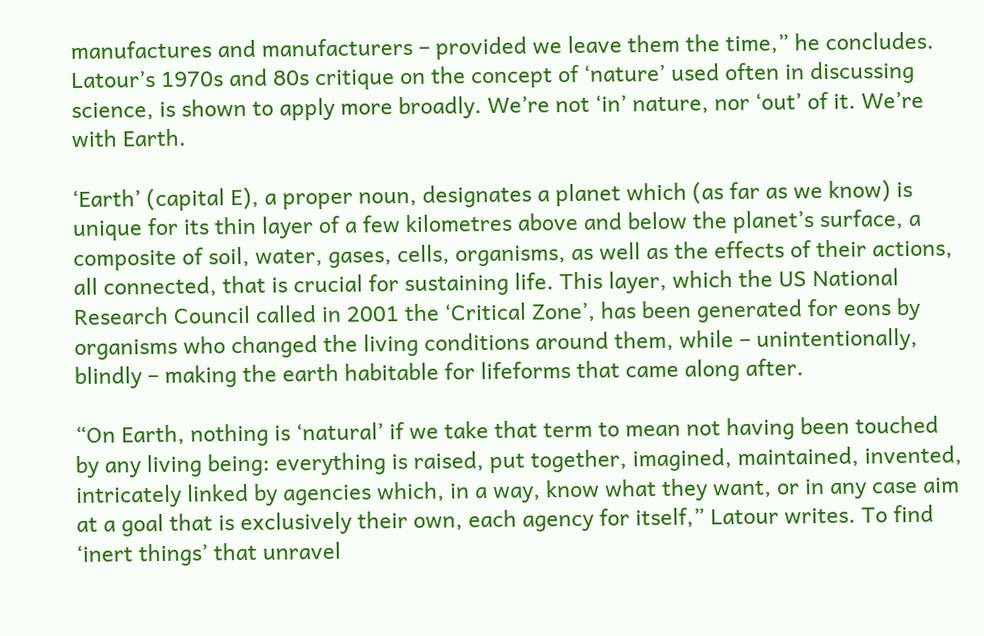manufactures and manufacturers – provided we leave them the time,” he concludes. Latour’s 1970s and 80s critique on the concept of ‘nature’ used often in discussing science, is shown to apply more broadly. We’re not ‘in’ nature, nor ‘out’ of it. We’re with Earth.

‘Earth’ (capital E), a proper noun, designates a planet which (as far as we know) is unique for its thin layer of a few kilometres above and below the planet’s surface, a composite of soil, water, gases, cells, organisms, as well as the effects of their actions, all connected, that is crucial for sustaining life. This layer, which the US National Research Council called in 2001 the ‘Critical Zone’, has been generated for eons by organisms who changed the living conditions around them, while – unintentionally, blindly – making the earth habitable for lifeforms that came along after.

“On Earth, nothing is ‘natural’ if we take that term to mean not having been touched by any living being: everything is raised, put together, imagined, maintained, invented, intricately linked by agencies which, in a way, know what they want, or in any case aim at a goal that is exclusively their own, each agency for itself,” Latour writes. To find ‘inert things’ that unravel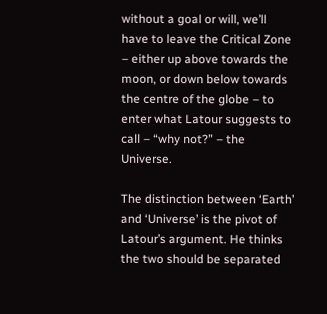without a goal or will, we’ll have to leave the Critical Zone – either up above towards the moon, or down below towards the centre of the globe – to enter what Latour suggests to call – “why not?” – the Universe.

The distinction between ‘Earth’ and ‘Universe’ is the pivot of Latour’s argument. He thinks the two should be separated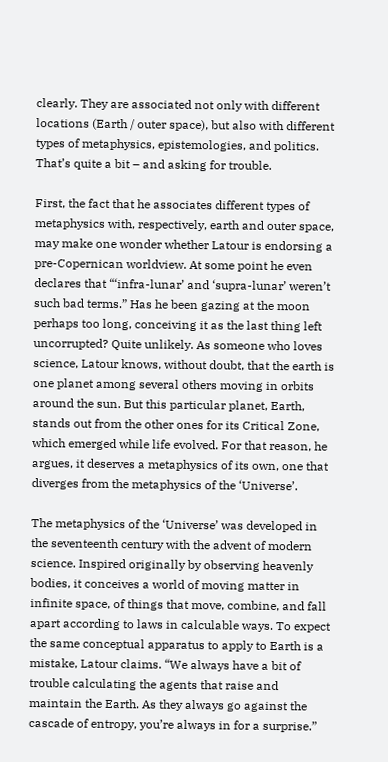clearly. They are associated not only with different locations (Earth / outer space), but also with different types of metaphysics, epistemologies, and politics. That’s quite a bit – and asking for trouble.

First, the fact that he associates different types of metaphysics with, respectively, earth and outer space, may make one wonder whether Latour is endorsing a pre-Copernican worldview. At some point he even declares that “‘infra-lunar’ and ‘supra-lunar’ weren’t such bad terms.” Has he been gazing at the moon perhaps too long, conceiving it as the last thing left uncorrupted? Quite unlikely. As someone who loves science, Latour knows, without doubt, that the earth is one planet among several others moving in orbits around the sun. But this particular planet, Earth, stands out from the other ones for its Critical Zone, which emerged while life evolved. For that reason, he argues, it deserves a metaphysics of its own, one that diverges from the metaphysics of the ‘Universe’.

The metaphysics of the ‘Universe’ was developed in the seventeenth century with the advent of modern science. Inspired originally by observing heavenly bodies, it conceives a world of moving matter in infinite space, of things that move, combine, and fall apart according to laws in calculable ways. To expect the same conceptual apparatus to apply to Earth is a mistake, Latour claims. “We always have a bit of trouble calculating the agents that raise and maintain the Earth. As they always go against the cascade of entropy, you’re always in for a surprise.”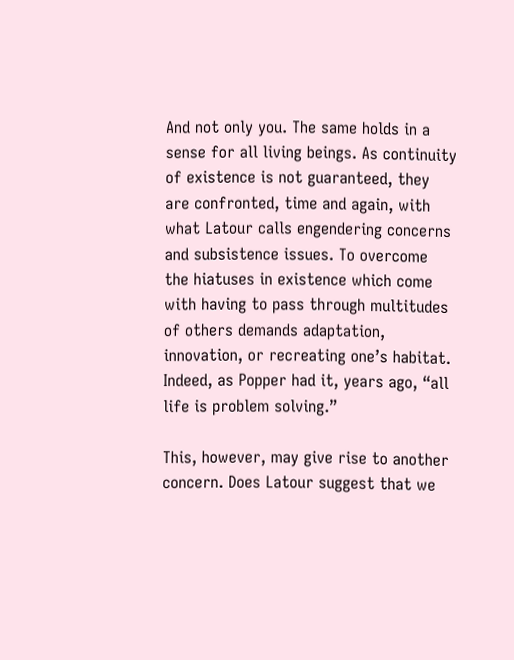And not only you. The same holds in a sense for all living beings. As continuity of existence is not guaranteed, they are confronted, time and again, with what Latour calls engendering concerns and subsistence issues. To overcome the hiatuses in existence which come with having to pass through multitudes of others demands adaptation, innovation, or recreating one’s habitat. Indeed, as Popper had it, years ago, “all life is problem solving.”

This, however, may give rise to another concern. Does Latour suggest that we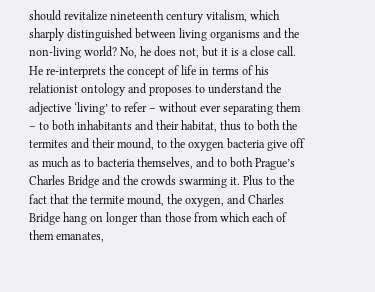should revitalize nineteenth century vitalism, which sharply distinguished between living organisms and the non-living world? No, he does not, but it is a close call. He re-interprets the concept of life in terms of his relationist ontology and proposes to understand the adjective ‘living’ to refer – without ever separating them – to both inhabitants and their habitat, thus to both the termites and their mound, to the oxygen bacteria give off as much as to bacteria themselves, and to both Prague’s Charles Bridge and the crowds swarming it. Plus to the fact that the termite mound, the oxygen, and Charles Bridge hang on longer than those from which each of them emanates,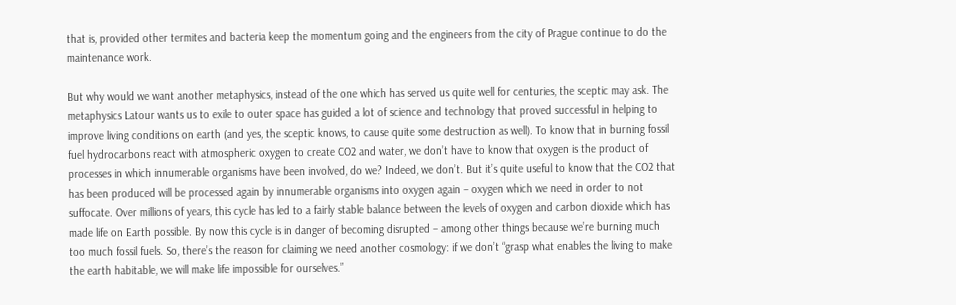that is, provided other termites and bacteria keep the momentum going and the engineers from the city of Prague continue to do the maintenance work.

But why would we want another metaphysics, instead of the one which has served us quite well for centuries, the sceptic may ask. The metaphysics Latour wants us to exile to outer space has guided a lot of science and technology that proved successful in helping to improve living conditions on earth (and yes, the sceptic knows, to cause quite some destruction as well). To know that in burning fossil fuel hydrocarbons react with atmospheric oxygen to create CO2 and water, we don’t have to know that oxygen is the product of processes in which innumerable organisms have been involved, do we? Indeed, we don’t. But it’s quite useful to know that the CO2 that has been produced will be processed again by innumerable organisms into oxygen again – oxygen which we need in order to not suffocate. Over millions of years, this cycle has led to a fairly stable balance between the levels of oxygen and carbon dioxide which has made life on Earth possible. By now this cycle is in danger of becoming disrupted – among other things because we’re burning much too much fossil fuels. So, there’s the reason for claiming we need another cosmology: if we don’t “grasp what enables the living to make the earth habitable, we will make life impossible for ourselves.”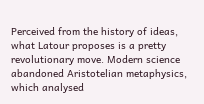Perceived from the history of ideas, what Latour proposes is a pretty revolutionary move. Modern science abandoned Aristotelian metaphysics, which analysed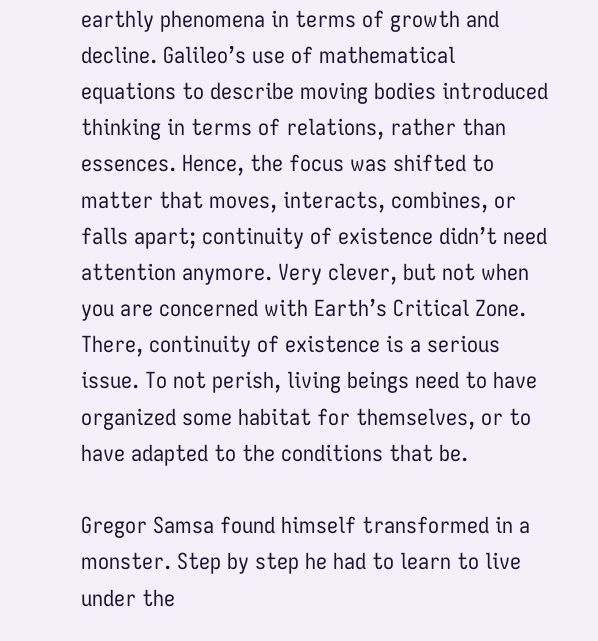earthly phenomena in terms of growth and decline. Galileo’s use of mathematical equations to describe moving bodies introduced thinking in terms of relations, rather than essences. Hence, the focus was shifted to matter that moves, interacts, combines, or falls apart; continuity of existence didn’t need attention anymore. Very clever, but not when you are concerned with Earth’s Critical Zone. There, continuity of existence is a serious issue. To not perish, living beings need to have organized some habitat for themselves, or to have adapted to the conditions that be.

Gregor Samsa found himself transformed in a monster. Step by step he had to learn to live under the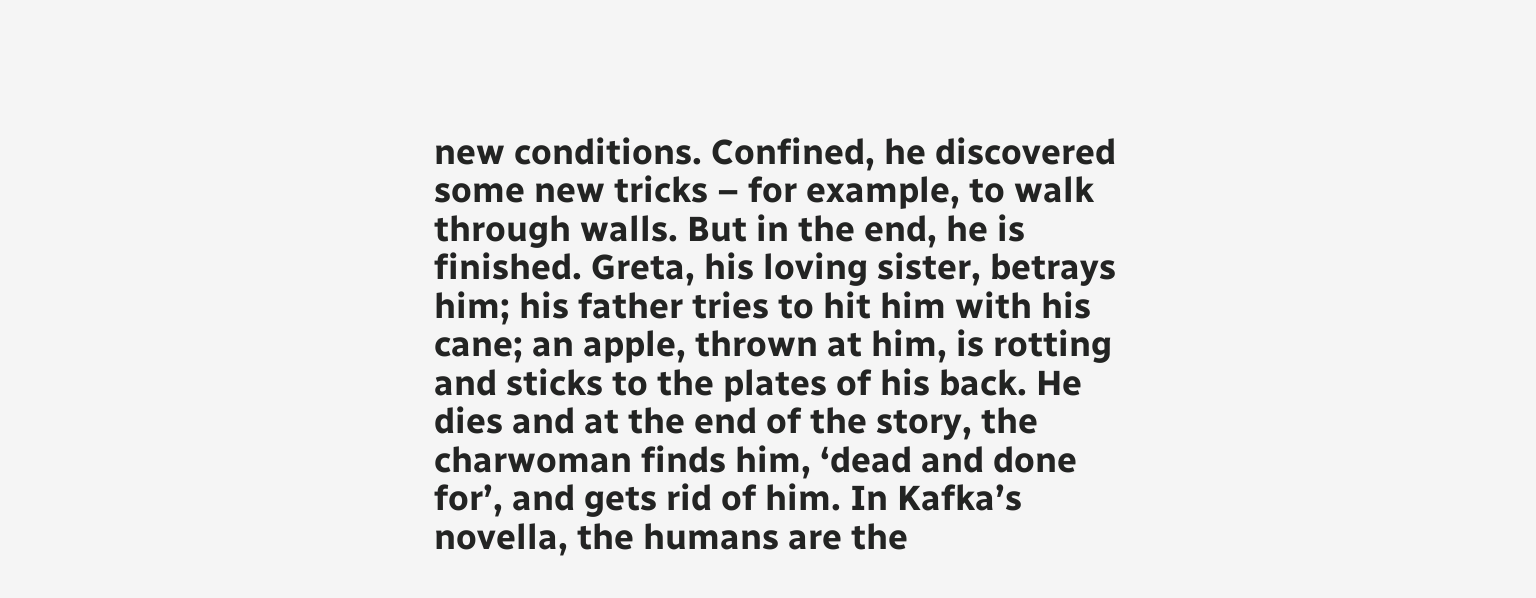new conditions. Confined, he discovered some new tricks – for example, to walk through walls. But in the end, he is finished. Greta, his loving sister, betrays him; his father tries to hit him with his cane; an apple, thrown at him, is rotting and sticks to the plates of his back. He dies and at the end of the story, the charwoman finds him, ‘dead and done for’, and gets rid of him. In Kafka’s novella, the humans are the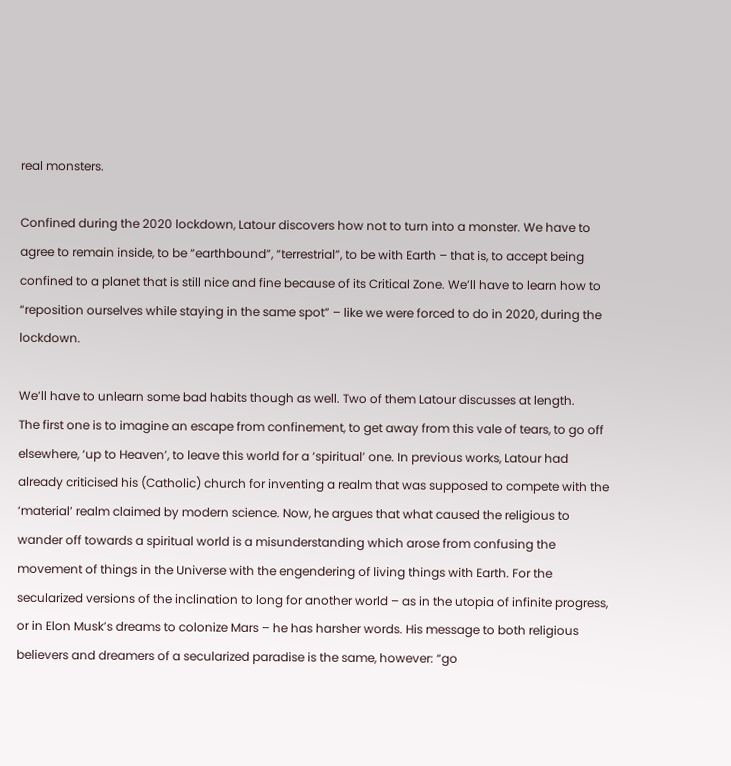real monsters.

Confined during the 2020 lockdown, Latour discovers how not to turn into a monster. We have to agree to remain inside, to be “earthbound”, “terrestrial”, to be with Earth – that is, to accept being confined to a planet that is still nice and fine because of its Critical Zone. We’ll have to learn how to “reposition ourselves while staying in the same spot” – like we were forced to do in 2020, during the lockdown.

We’ll have to unlearn some bad habits though as well. Two of them Latour discusses at length.
The first one is to imagine an escape from confinement, to get away from this vale of tears, to go off elsewhere, ‘up to Heaven’, to leave this world for a ‘spiritual’ one. In previous works, Latour had already criticised his (Catholic) church for inventing a realm that was supposed to compete with the ‘material’ realm claimed by modern science. Now, he argues that what caused the religious to wander off towards a spiritual world is a misunderstanding which arose from confusing the movement of things in the Universe with the engendering of living things with Earth. For the secularized versions of the inclination to long for another world – as in the utopia of infinite progress, or in Elon Musk’s dreams to colonize Mars – he has harsher words. His message to both religious believers and dreamers of a secularized paradise is the same, however: “go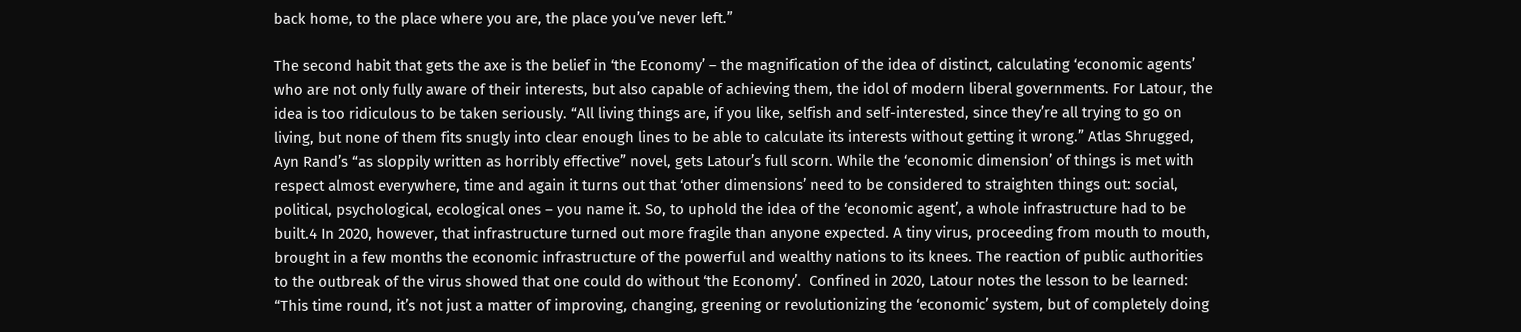back home, to the place where you are, the place you’ve never left.”

The second habit that gets the axe is the belief in ‘the Economy’ – the magnification of the idea of distinct, calculating ‘economic agents’ who are not only fully aware of their interests, but also capable of achieving them, the idol of modern liberal governments. For Latour, the idea is too ridiculous to be taken seriously. “All living things are, if you like, selfish and self-interested, since they’re all trying to go on living, but none of them fits snugly into clear enough lines to be able to calculate its interests without getting it wrong.” Atlas Shrugged, Ayn Rand’s “as sloppily written as horribly effective” novel, gets Latour’s full scorn. While the ‘economic dimension’ of things is met with respect almost everywhere, time and again it turns out that ‘other dimensions’ need to be considered to straighten things out: social, political, psychological, ecological ones – you name it. So, to uphold the idea of the ‘economic agent’, a whole infrastructure had to be built.4 In 2020, however, that infrastructure turned out more fragile than anyone expected. A tiny virus, proceeding from mouth to mouth, brought in a few months the economic infrastructure of the powerful and wealthy nations to its knees. The reaction of public authorities to the outbreak of the virus showed that one could do without ‘the Economy’.  Confined in 2020, Latour notes the lesson to be learned: “This time round, it’s not just a matter of improving, changing, greening or revolutionizing the ‘economic’ system, but of completely doing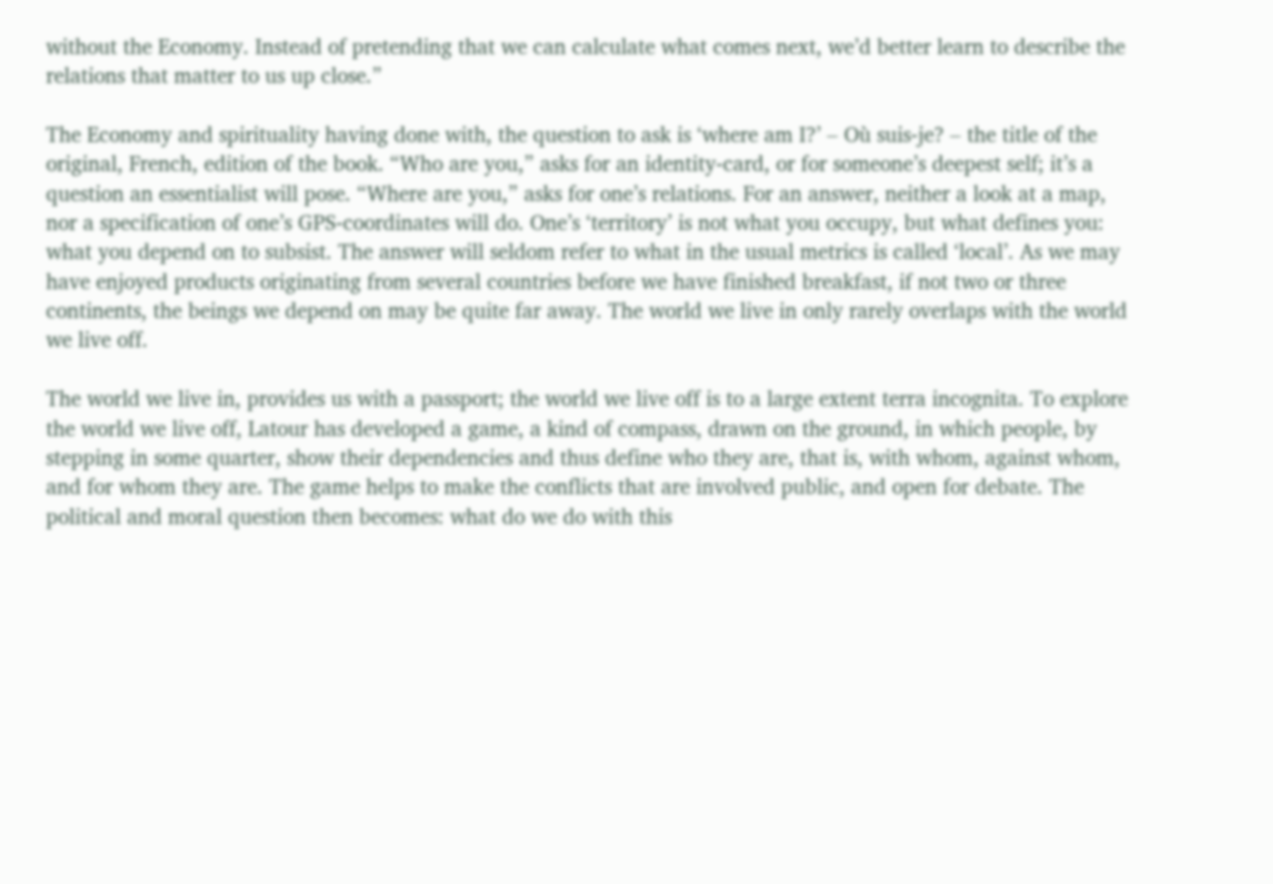without the Economy. Instead of pretending that we can calculate what comes next, we’d better learn to describe the relations that matter to us up close.”

The Economy and spirituality having done with, the question to ask is ‘where am I?’ – Où suis-je? – the title of the original, French, edition of the book. “Who are you,” asks for an identity-card, or for someone’s deepest self; it’s a question an essentialist will pose. “Where are you,” asks for one’s relations. For an answer, neither a look at a map, nor a specification of one’s GPS-coordinates will do. One’s ‘territory’ is not what you occupy, but what defines you: what you depend on to subsist. The answer will seldom refer to what in the usual metrics is called ‘local’. As we may have enjoyed products originating from several countries before we have finished breakfast, if not two or three continents, the beings we depend on may be quite far away. The world we live in only rarely overlaps with the world we live off.

The world we live in, provides us with a passport; the world we live off is to a large extent terra incognita. To explore the world we live off, Latour has developed a game, a kind of compass, drawn on the ground, in which people, by stepping in some quarter, show their dependencies and thus define who they are, that is, with whom, against whom, and for whom they are. The game helps to make the conflicts that are involved public, and open for debate. The political and moral question then becomes: what do we do with this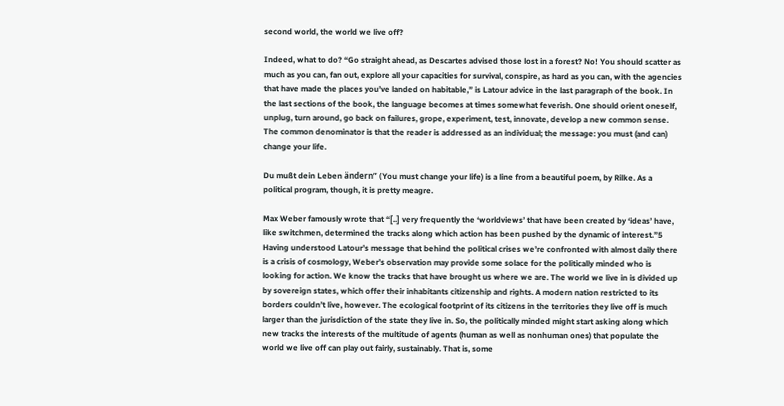second world, the world we live off?

Indeed, what to do? “Go straight ahead, as Descartes advised those lost in a forest? No! You should scatter as much as you can, fan out, explore all your capacities for survival, conspire, as hard as you can, with the agencies that have made the places you’ve landed on habitable,” is Latour advice in the last paragraph of the book. In the last sections of the book, the language becomes at times somewhat feverish. One should orient oneself, unplug, turn around, go back on failures, grope, experiment, test, innovate, develop a new common sense. The common denominator is that the reader is addressed as an individual; the message: you must (and can) change your life.

Du mußt dein Leben ändern” (You must change your life) is a line from a beautiful poem, by Rilke. As a political program, though, it is pretty meagre.

Max Weber famously wrote that “[..] very frequently the ‘worldviews’ that have been created by ‘ideas’ have, like switchmen, determined the tracks along which action has been pushed by the dynamic of interest.”5 Having understood Latour’s message that behind the political crises we’re confronted with almost daily there is a crisis of cosmology, Weber’s observation may provide some solace for the politically minded who is looking for action. We know the tracks that have brought us where we are. The world we live in is divided up by sovereign states, which offer their inhabitants citizenship and rights. A modern nation restricted to its borders couldn’t live, however. The ecological footprint of its citizens in the territories they live off is much larger than the jurisdiction of the state they live in. So, the politically minded might start asking along which new tracks the interests of the multitude of agents (human as well as nonhuman ones) that populate the world we live off can play out fairly, sustainably. That is, some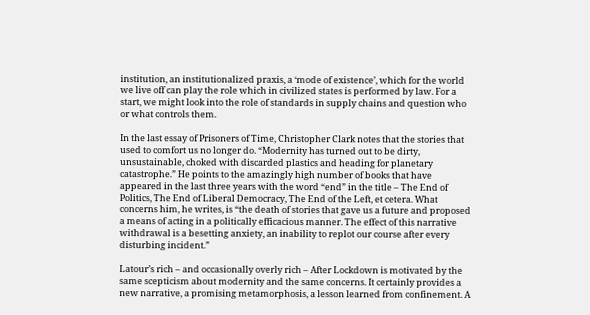institution, an institutionalized praxis, a ‘mode of existence’, which for the world we live off can play the role which in civilized states is performed by law. For a start, we might look into the role of standards in supply chains and question who or what controls them.

In the last essay of Prisoners of Time, Christopher Clark notes that the stories that used to comfort us no longer do. “Modernity has turned out to be dirty, unsustainable, choked with discarded plastics and heading for planetary catastrophe.” He points to the amazingly high number of books that have appeared in the last three years with the word “end” in the title – The End of Politics, The End of Liberal Democracy, The End of the Left, et cetera. What concerns him, he writes, is “the death of stories that gave us a future and proposed a means of acting in a politically efficacious manner. The effect of this narrative withdrawal is a besetting anxiety, an inability to replot our course after every disturbing incident.”

Latour’s rich – and occasionally overly rich – After Lockdown is motivated by the same scepticism about modernity and the same concerns. It certainly provides a new narrative, a promising metamorphosis, a lesson learned from confinement. A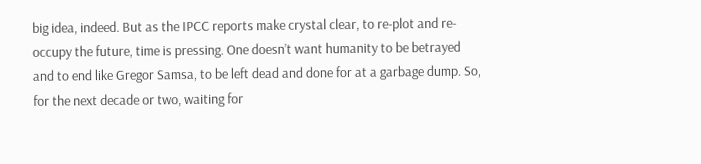big idea, indeed. But as the IPCC reports make crystal clear, to re-plot and re-occupy the future, time is pressing. One doesn’t want humanity to be betrayed and to end like Gregor Samsa, to be left dead and done for at a garbage dump. So, for the next decade or two, waiting for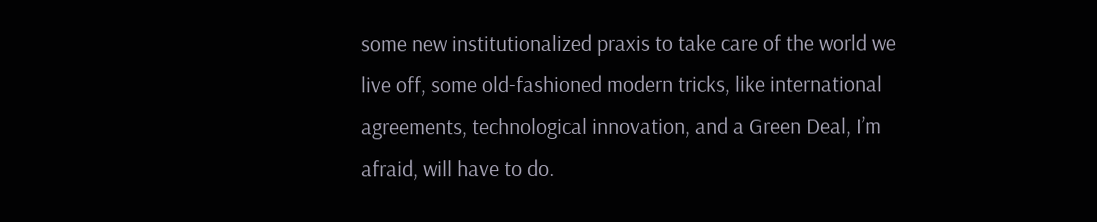some new institutionalized praxis to take care of the world we live off, some old-fashioned modern tricks, like international agreements, technological innovation, and a Green Deal, I’m afraid, will have to do.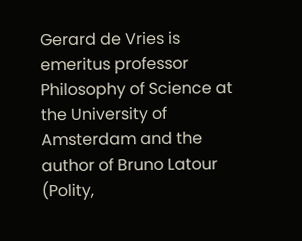Gerard de Vries is emeritus professor Philosophy of Science at the University of Amsterdam and the author of Bruno Latour (Polity,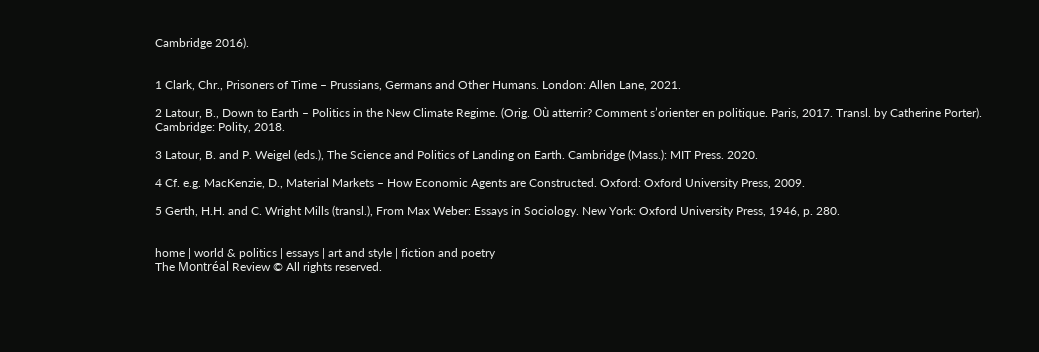Cambridge 2016).


1 Clark, Chr., Prisoners of Time – Prussians, Germans and Other Humans. London: Allen Lane, 2021.

2 Latour, B., Down to Earth – Politics in the New Climate Regime. (Orig. Où atterrir? Comment s’orienter en politique. Paris, 2017. Transl. by Catherine Porter). Cambridge: Polity, 2018.

3 Latour, B. and P. Weigel (eds.), The Science and Politics of Landing on Earth. Cambridge (Mass.): MIT Press. 2020.

4 Cf. e.g. MacKenzie, D., Material Markets – How Economic Agents are Constructed. Oxford: Oxford University Press, 2009.

5 Gerth, H.H. and C. Wright Mills (transl.), From Max Weber: Essays in Sociology. New York: Oxford University Press, 1946, p. 280.


home | world & politics | essays | art and style | fiction and poetry
The Montréal Review © All rights reserved.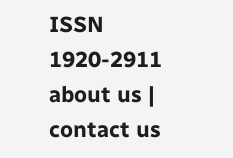ISSN 1920-2911
about us | contact us